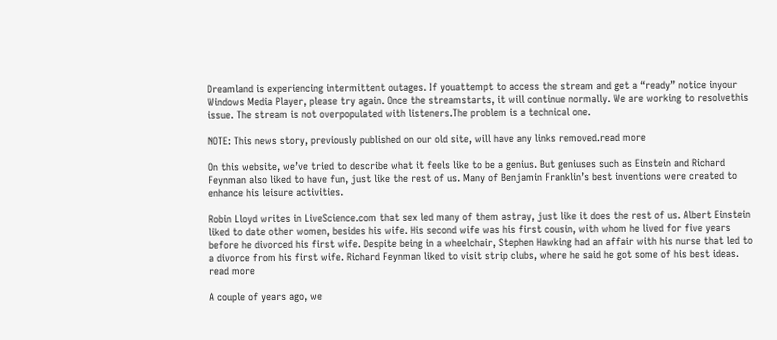Dreamland is experiencing intermittent outages. If youattempt to access the stream and get a “ready” notice inyour Windows Media Player, please try again. Once the streamstarts, it will continue normally. We are working to resolvethis issue. The stream is not overpopulated with listeners.The problem is a technical one.

NOTE: This news story, previously published on our old site, will have any links removed.read more

On this website, we’ve tried to describe what it feels like to be a genius. But geniuses such as Einstein and Richard Feynman also liked to have fun, just like the rest of us. Many of Benjamin Franklin’s best inventions were created to enhance his leisure activities.

Robin Lloyd writes in LiveScience.com that sex led many of them astray, just like it does the rest of us. Albert Einstein liked to date other women, besides his wife. His second wife was his first cousin, with whom he lived for five years before he divorced his first wife. Despite being in a wheelchair, Stephen Hawking had an affair with his nurse that led to a divorce from his first wife. Richard Feynman liked to visit strip clubs, where he said he got some of his best ideas.
read more

A couple of years ago, we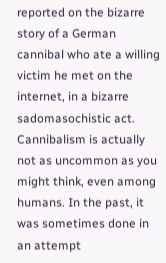reported on the bizarre story of a German cannibal who ate a willing victim he met on the internet, in a bizarre sadomasochistic act. Cannibalism is actually not as uncommon as you might think, even among humans. In the past, it was sometimes done in an attempt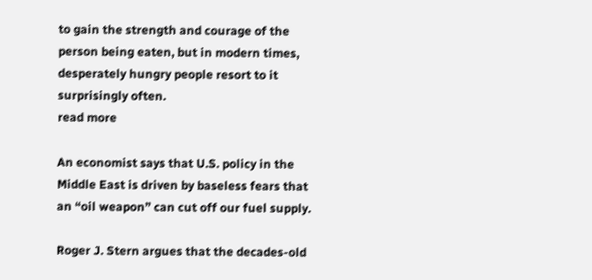to gain the strength and courage of the person being eaten, but in modern times, desperately hungry people resort to it surprisingly often.
read more

An economist says that U.S. policy in the Middle East is driven by baseless fears that an “oil weapon” can cut off our fuel supply.

Roger J. Stern argues that the decades-old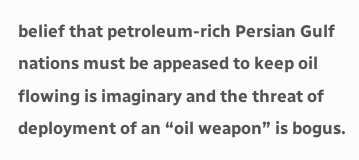belief that petroleum-rich Persian Gulf nations must be appeased to keep oil flowing is imaginary and the threat of deployment of an “oil weapon” is bogus.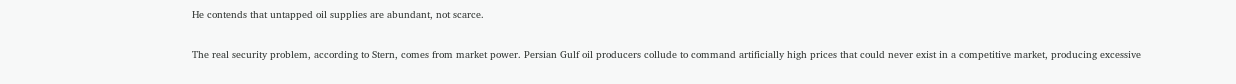He contends that untapped oil supplies are abundant, not scarce.

The real security problem, according to Stern, comes from market power. Persian Gulf oil producers collude to command artificially high prices that could never exist in a competitive market, producing excessive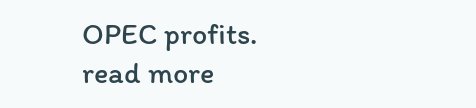OPEC profits.
read more